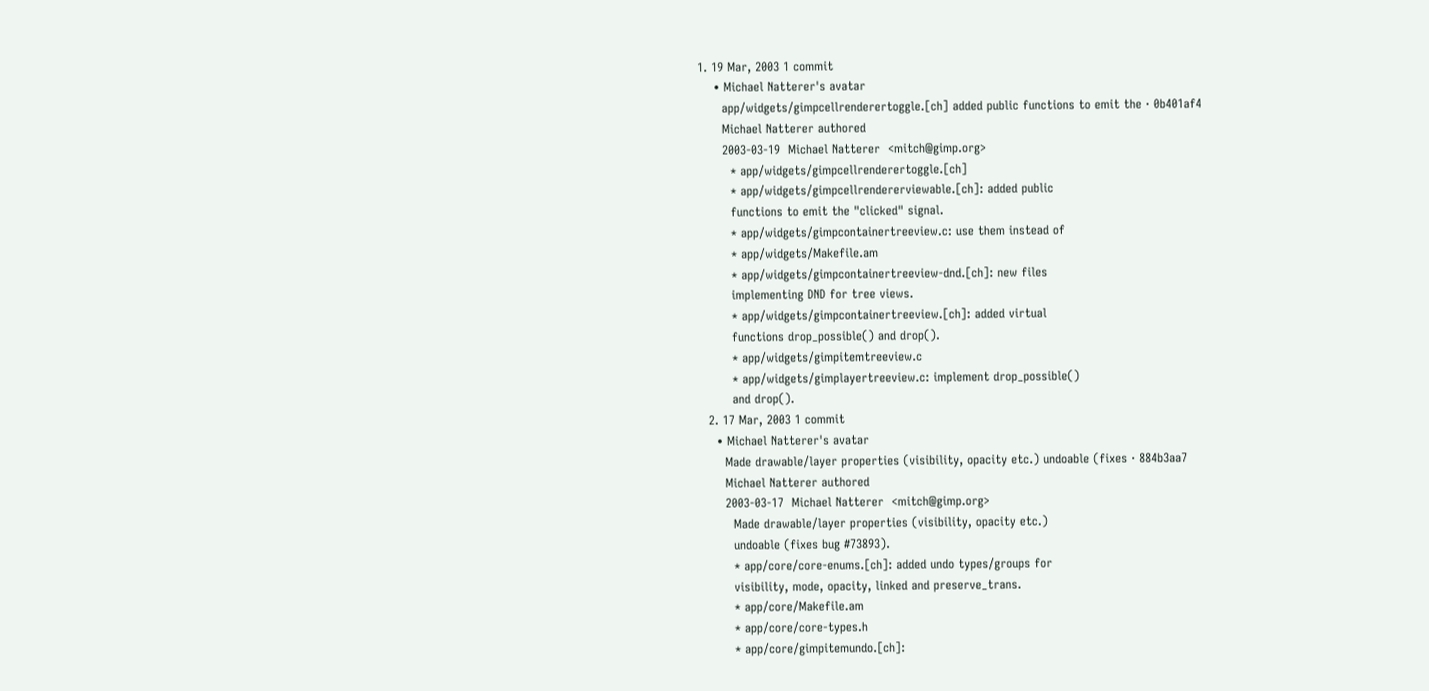1. 19 Mar, 2003 1 commit
    • Michael Natterer's avatar
      app/widgets/gimpcellrenderertoggle.[ch] added public functions to emit the · 0b401af4
      Michael Natterer authored
      2003-03-19  Michael Natterer  <mitch@gimp.org>
        * app/widgets/gimpcellrenderertoggle.[ch]
        * app/widgets/gimpcellrendererviewable.[ch]: added public
        functions to emit the "clicked" signal.
        * app/widgets/gimpcontainertreeview.c: use them instead of
        * app/widgets/Makefile.am
        * app/widgets/gimpcontainertreeview-dnd.[ch]: new files
        implementing DND for tree views.
        * app/widgets/gimpcontainertreeview.[ch]: added virtual
        functions drop_possible() and drop().
        * app/widgets/gimpitemtreeview.c
        * app/widgets/gimplayertreeview.c: implement drop_possible()
        and drop().
  2. 17 Mar, 2003 1 commit
    • Michael Natterer's avatar
      Made drawable/layer properties (visibility, opacity etc.) undoable (fixes · 884b3aa7
      Michael Natterer authored
      2003-03-17  Michael Natterer  <mitch@gimp.org>
        Made drawable/layer properties (visibility, opacity etc.)
        undoable (fixes bug #73893).
        * app/core/core-enums.[ch]: added undo types/groups for
        visibility, mode, opacity, linked and preserve_trans.
        * app/core/Makefile.am
        * app/core/core-types.h
        * app/core/gimpitemundo.[ch]: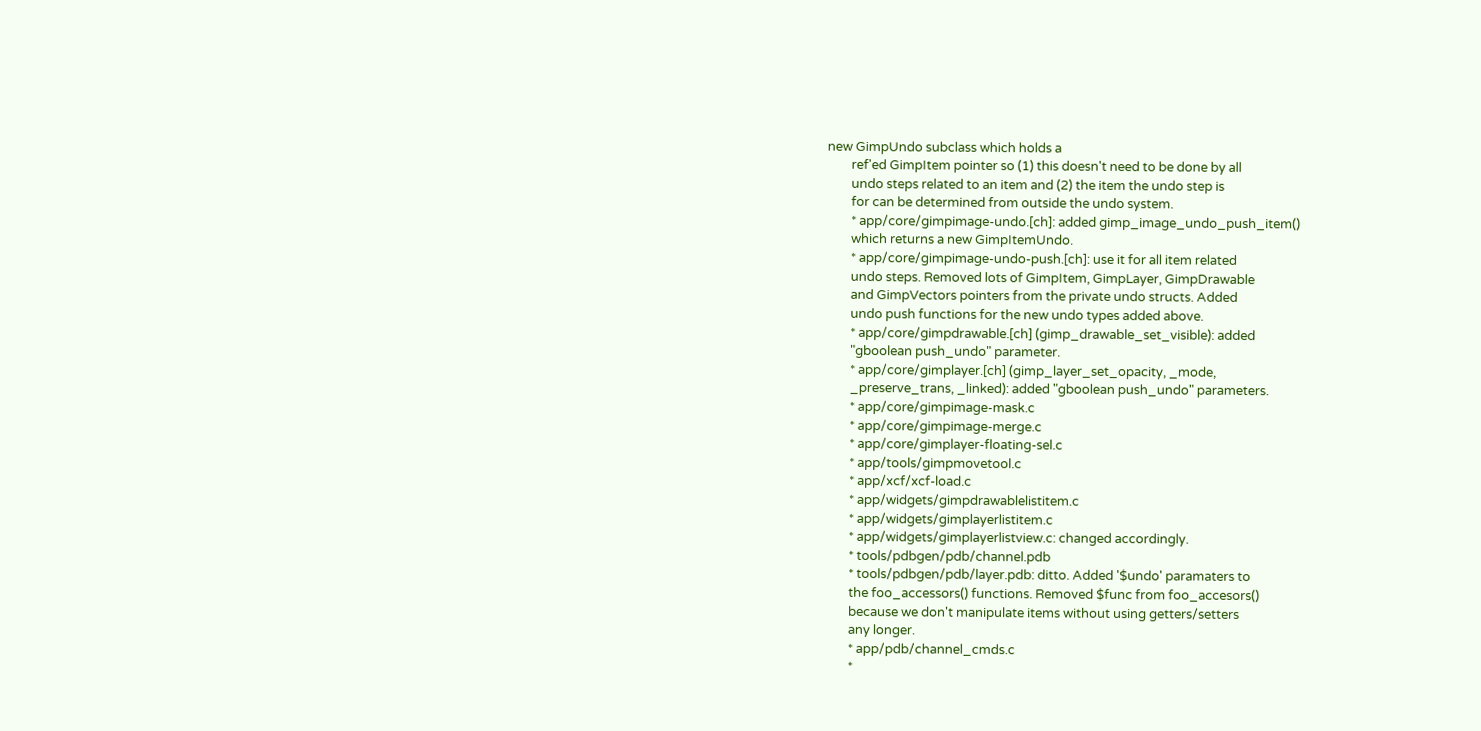new GimpUndo subclass which holds a
        ref'ed GimpItem pointer so (1) this doesn't need to be done by all
        undo steps related to an item and (2) the item the undo step is
        for can be determined from outside the undo system.
        * app/core/gimpimage-undo.[ch]: added gimp_image_undo_push_item()
        which returns a new GimpItemUndo.
        * app/core/gimpimage-undo-push.[ch]: use it for all item related
        undo steps. Removed lots of GimpItem, GimpLayer, GimpDrawable
        and GimpVectors pointers from the private undo structs. Added
        undo push functions for the new undo types added above.
        * app/core/gimpdrawable.[ch] (gimp_drawable_set_visible): added
        "gboolean push_undo" parameter.
        * app/core/gimplayer.[ch] (gimp_layer_set_opacity, _mode,
        _preserve_trans, _linked): added "gboolean push_undo" parameters.
        * app/core/gimpimage-mask.c
        * app/core/gimpimage-merge.c
        * app/core/gimplayer-floating-sel.c
        * app/tools/gimpmovetool.c
        * app/xcf/xcf-load.c
        * app/widgets/gimpdrawablelistitem.c
        * app/widgets/gimplayerlistitem.c
        * app/widgets/gimplayerlistview.c: changed accordingly.
        * tools/pdbgen/pdb/channel.pdb
        * tools/pdbgen/pdb/layer.pdb: ditto. Added '$undo' paramaters to
        the foo_accessors() functions. Removed $func from foo_accesors()
        because we don't manipulate items without using getters/setters
        any longer.
        * app/pdb/channel_cmds.c
        *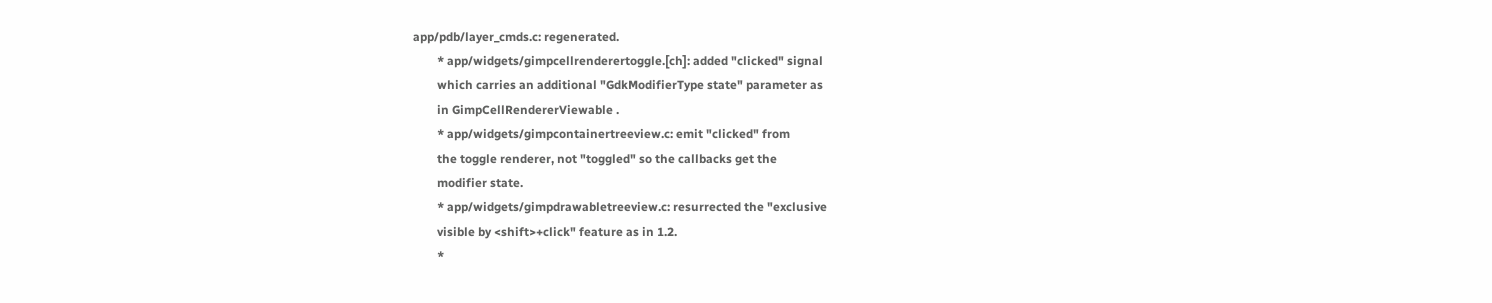app/pdb/layer_cmds.c: regenerated.
        * app/widgets/gimpcellrenderertoggle.[ch]: added "clicked" signal
        which carries an additional "GdkModifierType state" parameter as
        in GimpCellRendererViewable .
        * app/widgets/gimpcontainertreeview.c: emit "clicked" from
        the toggle renderer, not "toggled" so the callbacks get the
        modifier state.
        * app/widgets/gimpdrawabletreeview.c: resurrected the "exclusive
        visible by <shift>+click" feature as in 1.2.
        *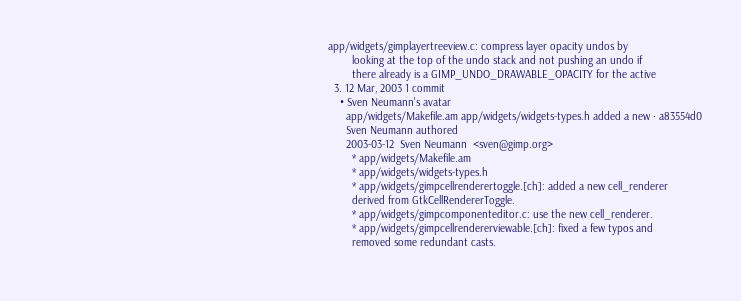app/widgets/gimplayertreeview.c: compress layer opacity undos by
        looking at the top of the undo stack and not pushing an undo if
        there already is a GIMP_UNDO_DRAWABLE_OPACITY for the active
  3. 12 Mar, 2003 1 commit
    • Sven Neumann's avatar
      app/widgets/Makefile.am app/widgets/widgets-types.h added a new · a83554d0
      Sven Neumann authored
      2003-03-12  Sven Neumann  <sven@gimp.org>
        * app/widgets/Makefile.am
        * app/widgets/widgets-types.h
        * app/widgets/gimpcellrenderertoggle.[ch]: added a new cell_renderer
        derived from GtkCellRendererToggle.
        * app/widgets/gimpcomponenteditor.c: use the new cell_renderer.
        * app/widgets/gimpcellrendererviewable.[ch]: fixed a few typos and
        removed some redundant casts.